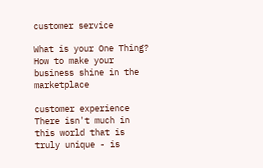customer service

What is your One Thing? How to make your business shine in the marketplace

customer experience
There isn't much in this world that is truly unique - is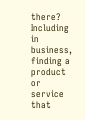there? Including in business, finding a product or service that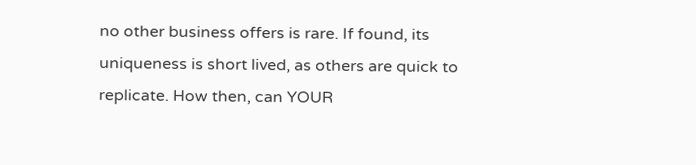no other business offers is rare. If found, its uniqueness is short lived, as others are quick to replicate. How then, can YOUR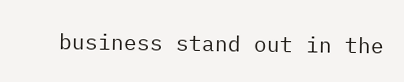business stand out in the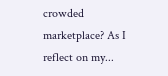crowded marketplace? As I reflect on my...